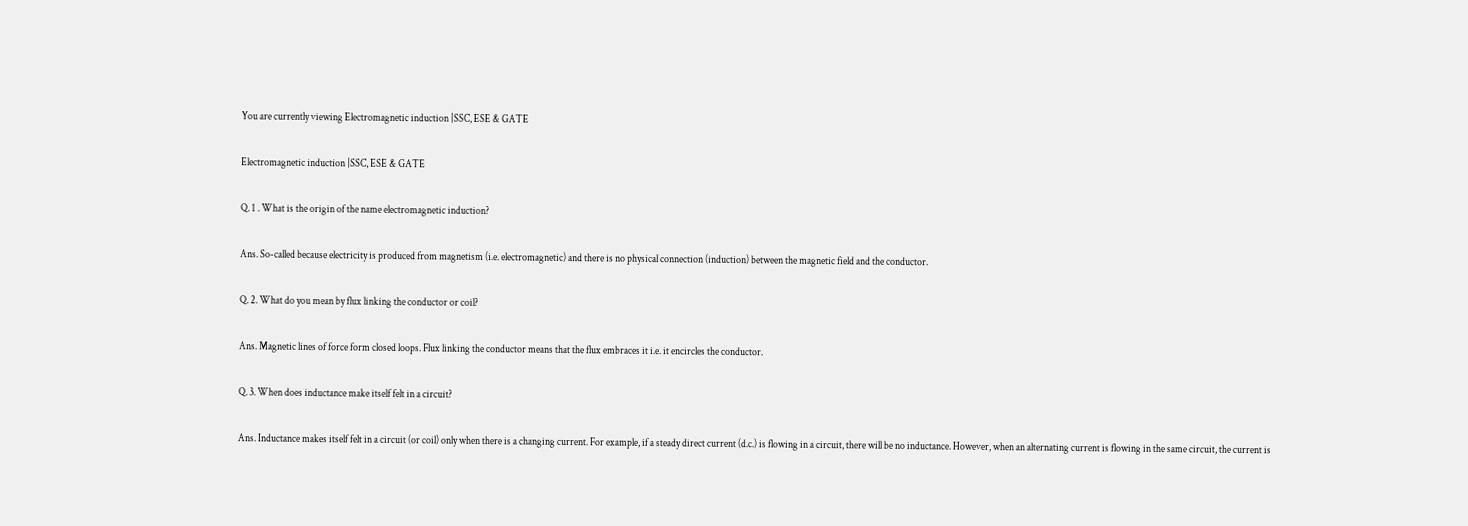You are currently viewing Electromagnetic induction |SSC, ESE & GATE

Electromagnetic induction |SSC, ESE & GATE

Q. 1 . What is the origin of the name electromagnetic induction?

Ans. So-called because electricity is produced from magnetism (i.e. electromagnetic) and there is no physical connection (induction) between the magnetic field and the conductor.

Q. 2. What do you mean by flux linking the conductor or coil?

Ans. Magnetic lines of force form closed loops. Flux linking the conductor means that the flux embraces it i.e. it encircles the conductor.

Q. 3. When does inductance make itself felt in a circuit?

Ans. Inductance makes itself felt in a circuit (or coil) only when there is a changing current. For example, if a steady direct current (d.c.) is flowing in a circuit, there will be no inductance. However, when an alternating current is flowing in the same circuit, the current is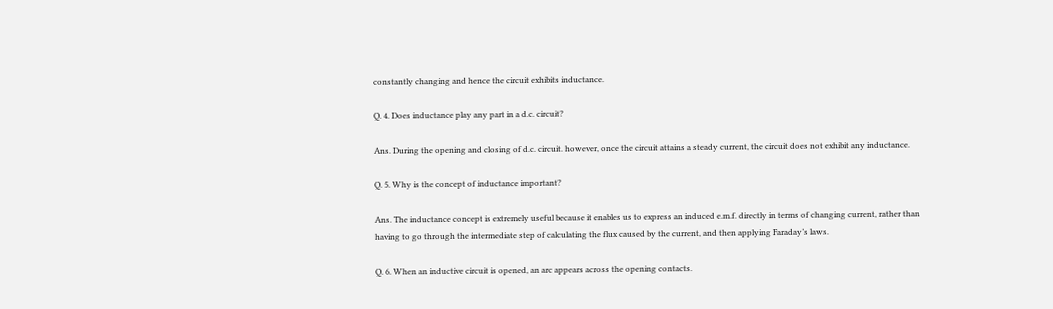constantly changing and hence the circuit exhibits inductance.

Q. 4. Does inductance play any part in a d.c. circuit?

Ans. During the opening and closing of d.c. circuit. however, once the circuit attains a steady current, the circuit does not exhibit any inductance.

Q. 5. Why is the concept of inductance important?

Ans. The inductance concept is extremely useful because it enables us to express an induced e.m.f. directly in terms of changing current, rather than having to go through the intermediate step of calculating the flux caused by the current, and then applying Faraday’s laws.

Q. 6. When an inductive circuit is opened, an arc appears across the opening contacts.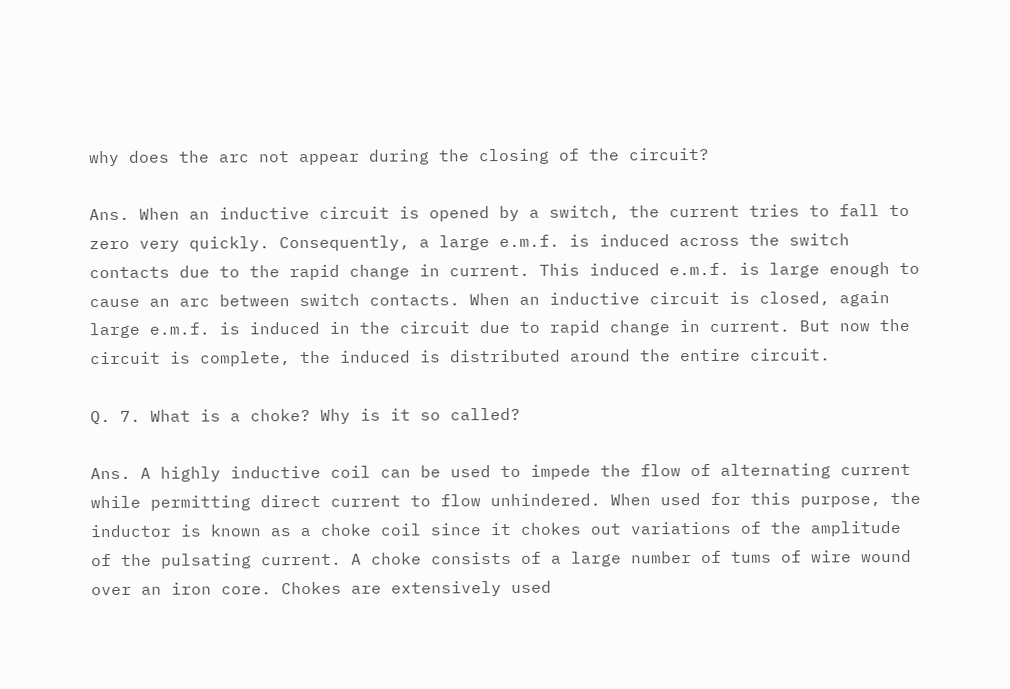why does the arc not appear during the closing of the circuit?

Ans. When an inductive circuit is opened by a switch, the current tries to fall to zero very quickly. Consequently, a large e.m.f. is induced across the switch contacts due to the rapid change in current. This induced e.m.f. is large enough to cause an arc between switch contacts. When an inductive circuit is closed, again large e.m.f. is induced in the circuit due to rapid change in current. But now the circuit is complete, the induced is distributed around the entire circuit.

Q. 7. What is a choke? Why is it so called?

Ans. A highly inductive coil can be used to impede the flow of alternating current while permitting direct current to flow unhindered. When used for this purpose, the inductor is known as a choke coil since it chokes out variations of the amplitude of the pulsating current. A choke consists of a large number of tums of wire wound over an iron core. Chokes are extensively used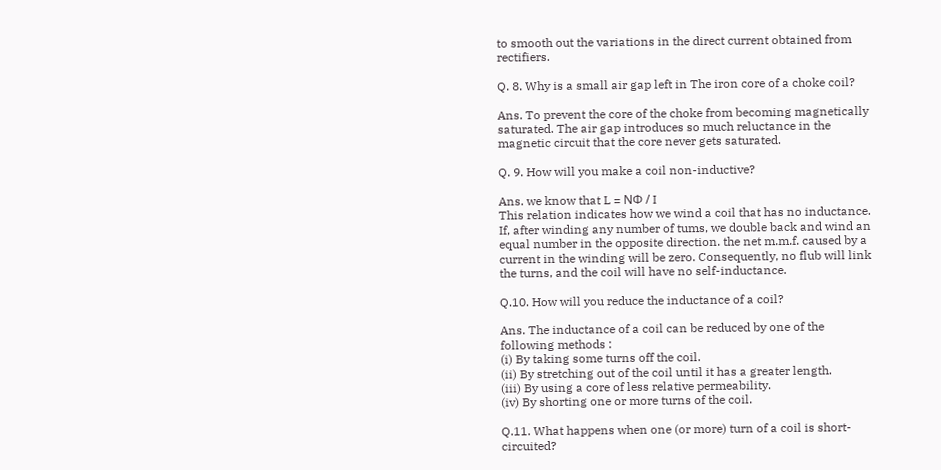to smooth out the variations in the direct current obtained from rectifiers.

Q. 8. Why is a small air gap left in The iron core of a choke coil?

Ans. To prevent the core of the choke from becoming magnetically saturated. The air gap introduces so much reluctance in the magnetic circuit that the core never gets saturated.

Q. 9. How will you make a coil non-inductive?

Ans. we know that L = NΦ / I
This relation indicates how we wind a coil that has no inductance. If, after winding any number of tums, we double back and wind an equal number in the opposite direction. the net m.m.f. caused by a current in the winding will be zero. Consequently, no flub will link the turns, and the coil will have no self-inductance.

Q.10. How will you reduce the inductance of a coil?

Ans. The inductance of a coil can be reduced by one of the following methods :
(i) By taking some turns off the coil.
(ii) By stretching out of the coil until it has a greater length.
(iii) By using a core of less relative permeability.
(iv) By shorting one or more turns of the coil.

Q.11. What happens when one (or more) turn of a coil is short-circuited?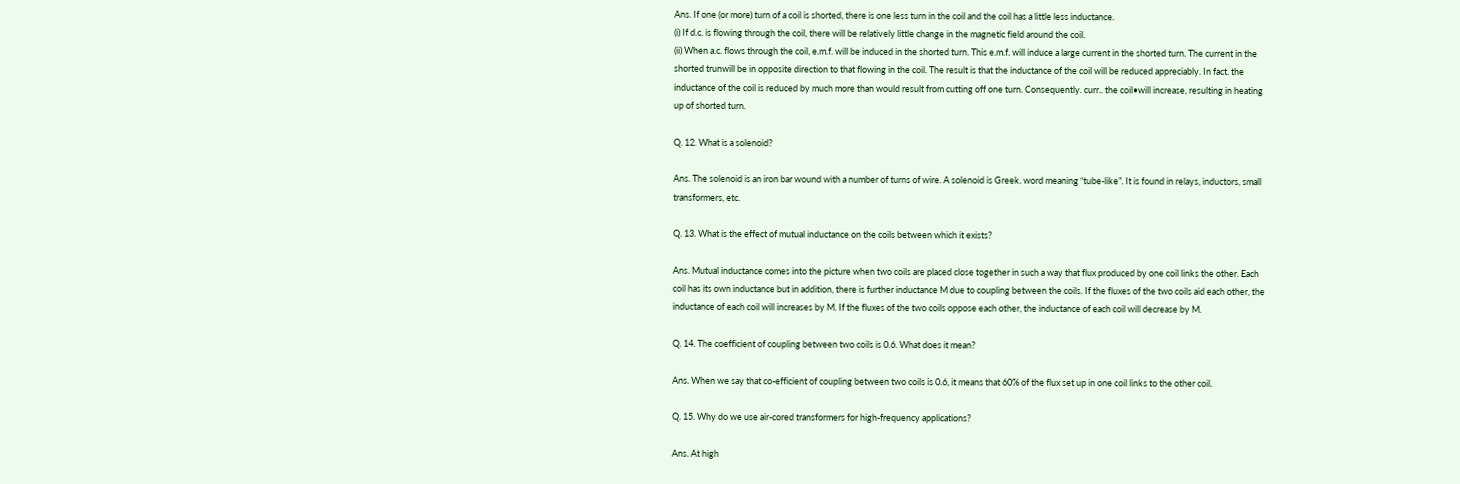Ans. If one (or more) turn of a coil is shorted, there is one less turn in the coil and the coil has a little less inductance.
(i) If d.c. is flowing through the coil, there will be relatively little change in the magnetic field around the coil.
(ii) When a.c. flows through the coil, e.m.f. will be induced in the shorted turn. This e.m.f. will induce a large current in the shorted turn. The current in the shorted trunwill be in opposite direction to that flowing in the coil. The result is that the inductance of the coil will be reduced appreciably. In fact. the inductance of the coil is reduced by much more than would result from cutting off one turn. Consequently. curr.. the coil•will increase, resulting in heating up of shorted turn.

Q. 12. What is a solenoid?

Ans. The solenoid is an iron bar wound with a number of turns of wire. A solenoid is Greek. word meaning “tube-like”. It is found in relays, inductors, small transformers, etc.

Q. 13. What is the effect of mutual inductance on the coils between which it exists?

Ans. Mutual inductance comes into the picture when two coils are placed close together in such a way that flux produced by one coil links the other. Each coil has its own inductance but in addition, there is further inductance M due to coupling between the coils. If the fluxes of the two coils aid each other, the inductance of each coil will increases by M. If the fluxes of the two coils oppose each other, the inductance of each coil will decrease by M.

Q. 14. The coefficient of coupling between two coils is 0.6. What does it mean?

Ans. When we say that co-efficient of coupling between two coils is 0.6, it means that 60% of the flux set up in one coil links to the other coil.

Q. 15. Why do we use air-cored transformers for high-frequency applications?

Ans. At high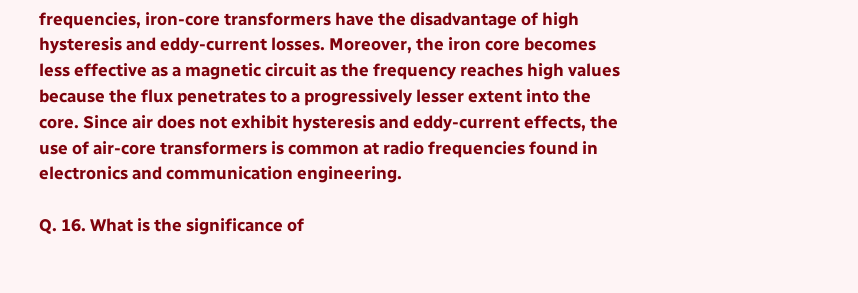frequencies, iron-core transformers have the disadvantage of high hysteresis and eddy-current losses. Moreover, the iron core becomes less effective as a magnetic circuit as the frequency reaches high values because the flux penetrates to a progressively lesser extent into the core. Since air does not exhibit hysteresis and eddy-current effects, the use of air-core transformers is common at radio frequencies found in electronics and communication engineering.

Q. 16. What is the significance of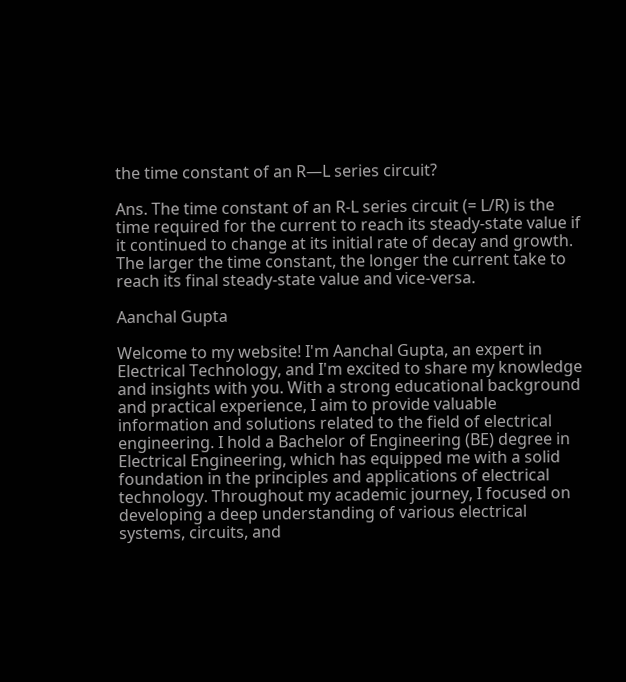the time constant of an R—L series circuit?

Ans. The time constant of an R-L series circuit (= L/R) is the time required for the current to reach its steady-state value if it continued to change at its initial rate of decay and growth. The larger the time constant, the longer the current take to reach its final steady-state value and vice-versa.

Aanchal Gupta

Welcome to my website! I'm Aanchal Gupta, an expert in Electrical Technology, and I'm excited to share my knowledge and insights with you. With a strong educational background and practical experience, I aim to provide valuable information and solutions related to the field of electrical engineering. I hold a Bachelor of Engineering (BE) degree in Electrical Engineering, which has equipped me with a solid foundation in the principles and applications of electrical technology. Throughout my academic journey, I focused on developing a deep understanding of various electrical systems, circuits, and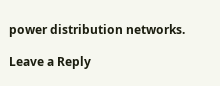power distribution networks.

Leave a Reply